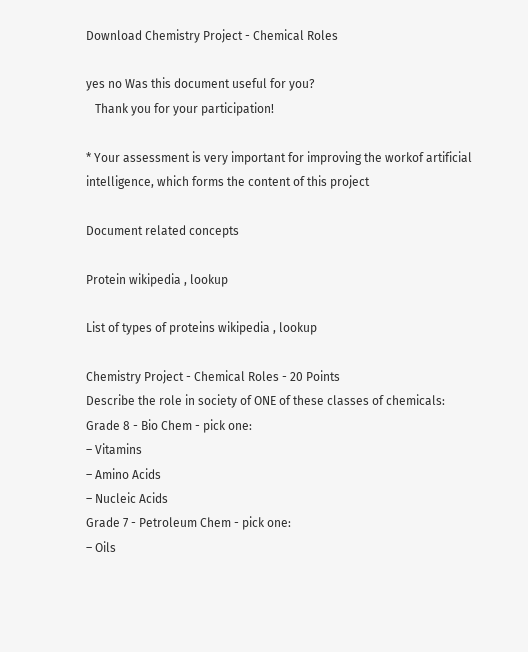Download Chemistry Project - Chemical Roles

yes no Was this document useful for you?
   Thank you for your participation!

* Your assessment is very important for improving the workof artificial intelligence, which forms the content of this project

Document related concepts

Protein wikipedia , lookup

List of types of proteins wikipedia , lookup

Chemistry Project - Chemical Roles - 20 Points
Describe the role in society of ONE of these classes of chemicals:
Grade 8 - Bio Chem - pick one:
– Vitamins
– Amino Acids
– Nucleic Acids
Grade 7 - Petroleum Chem - pick one:
– Oils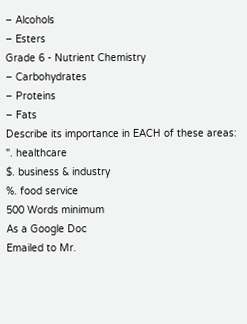– Alcohols
– Esters
Grade 6 - Nutrient Chemistry
– Carbohydrates
– Proteins
– Fats
Describe its importance in EACH of these areas:
". healthcare
$. business & industry
%. food service
500 Words minimum
As a Google Doc
Emailed to Mr.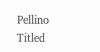Pellino
Titled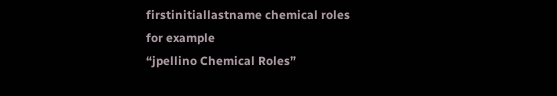firstinitiallastname chemical roles
for example
“jpellino Chemical Roles”